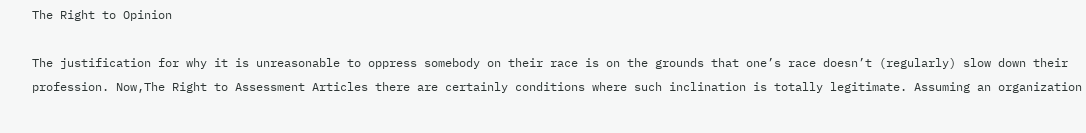The Right to Opinion

The justification for why it is unreasonable to oppress somebody on their race is on the grounds that one’s race doesn’t (regularly) slow down their profession. Now,The Right to Assessment Articles there are certainly conditions where such inclination is totally legitimate. Assuming an organization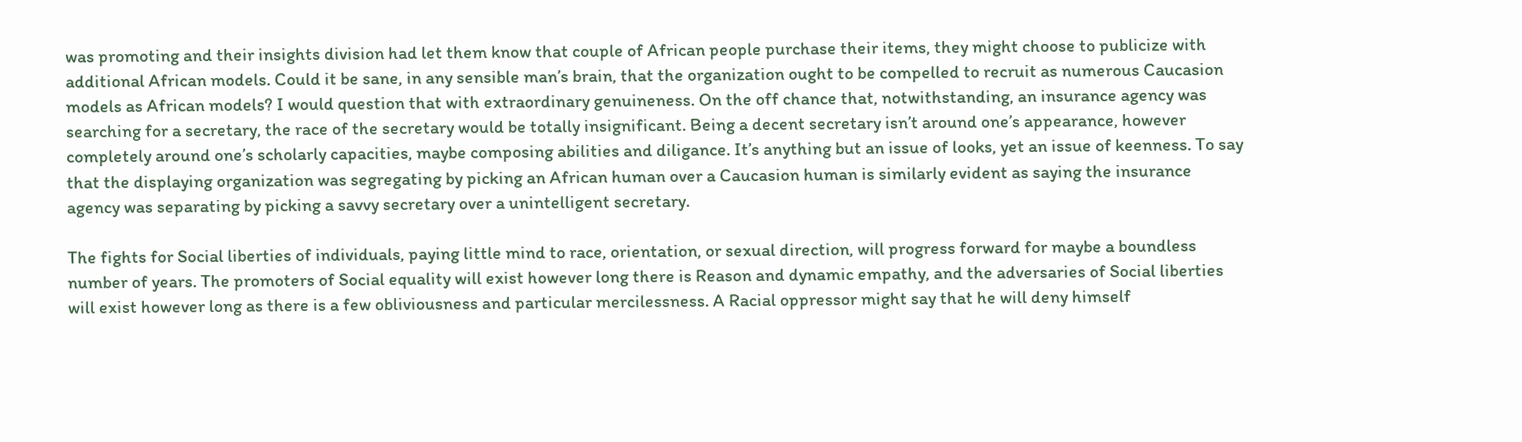was promoting and their insights division had let them know that couple of African people purchase their items, they might choose to publicize with additional African models. Could it be sane, in any sensible man’s brain, that the organization ought to be compelled to recruit as numerous Caucasion models as African models? I would question that with extraordinary genuineness. On the off chance that, notwithstanding, an insurance agency was searching for a secretary, the race of the secretary would be totally insignificant. Being a decent secretary isn’t around one’s appearance, however completely around one’s scholarly capacities, maybe composing abilities and diligance. It’s anything but an issue of looks, yet an issue of keenness. To say that the displaying organization was segregating by picking an African human over a Caucasion human is similarly evident as saying the insurance agency was separating by picking a savvy secretary over a unintelligent secretary.

The fights for Social liberties of individuals, paying little mind to race, orientation, or sexual direction, will progress forward for maybe a boundless number of years. The promoters of Social equality will exist however long there is Reason and dynamic empathy, and the adversaries of Social liberties will exist however long as there is a few obliviousness and particular mercilessness. A Racial oppressor might say that he will deny himself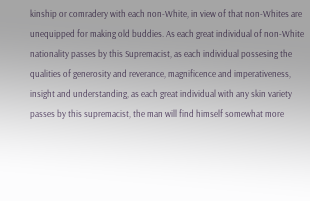kinship or comradery with each non-White, in view of that non-Whites are unequipped for making old buddies. As each great individual of non-White nationality passes by this Supremacist, as each individual possesing the qualities of generosity and reverance, magnificence and imperativeness, insight and understanding, as each great individual with any skin variety passes by this supremacist, the man will find himself somewhat more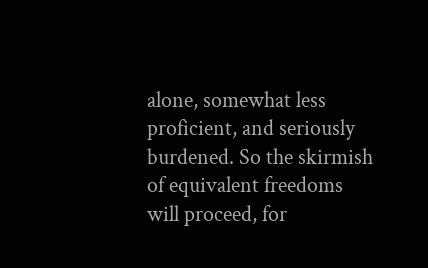alone, somewhat less proficient, and seriously burdened. So the skirmish of equivalent freedoms will proceed, for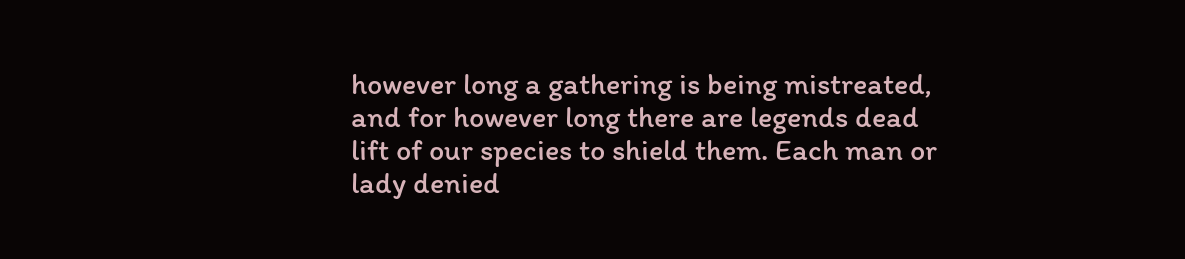however long a gathering is being mistreated, and for however long there are legends dead lift of our species to shield them. Each man or lady denied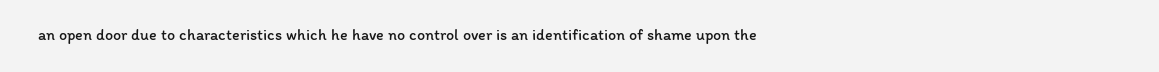an open door due to characteristics which he have no control over is an identification of shame upon the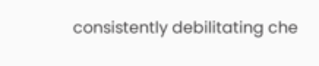consistently debilitating che